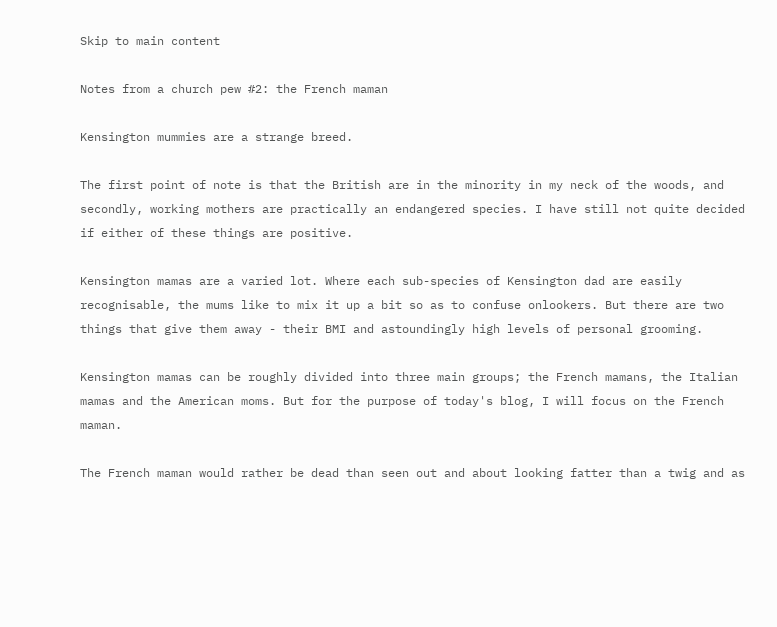Skip to main content

Notes from a church pew #2: the French maman

Kensington mummies are a strange breed.

The first point of note is that the British are in the minority in my neck of the woods, and secondly, working mothers are practically an endangered species. I have still not quite decided if either of these things are positive.

Kensington mamas are a varied lot. Where each sub-species of Kensington dad are easily recognisable, the mums like to mix it up a bit so as to confuse onlookers. But there are two things that give them away - their BMI and astoundingly high levels of personal grooming.

Kensington mamas can be roughly divided into three main groups; the French mamans, the Italian mamas and the American moms. But for the purpose of today's blog, I will focus on the French maman.

The French maman would rather be dead than seen out and about looking fatter than a twig and as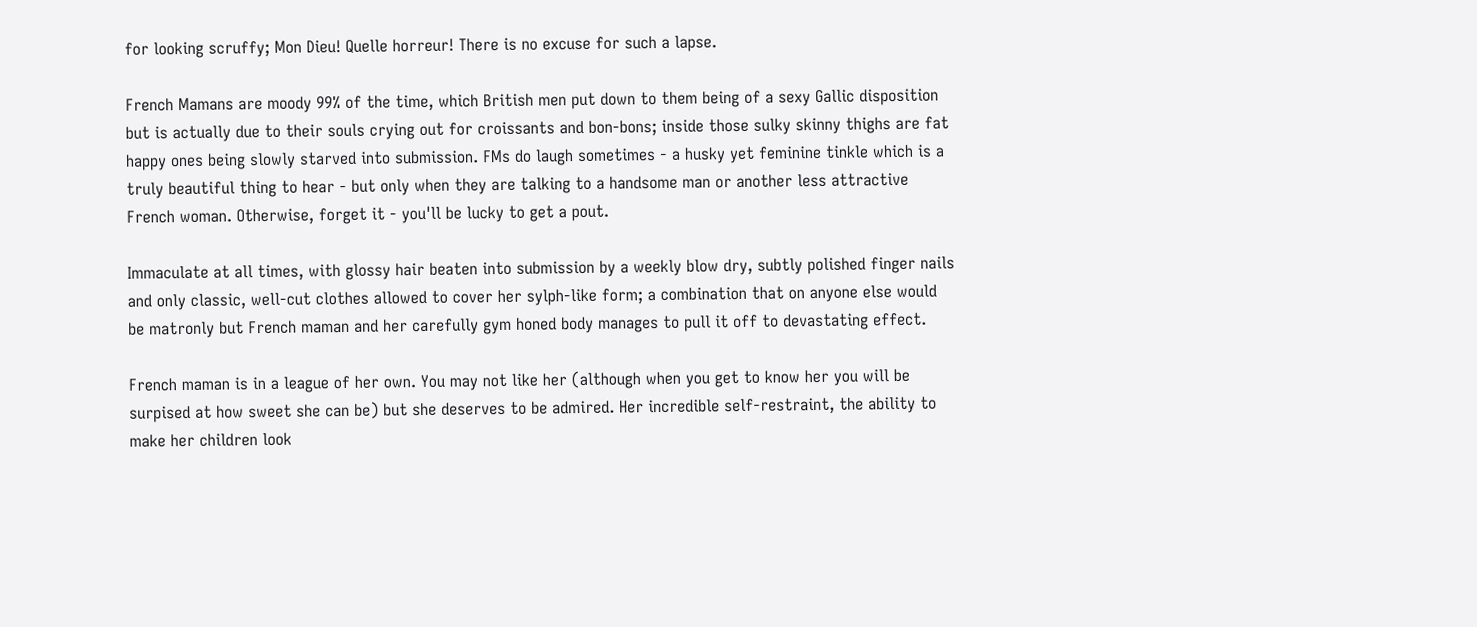for looking scruffy; Mon Dieu! Quelle horreur! There is no excuse for such a lapse.

French Mamans are moody 99% of the time, which British men put down to them being of a sexy Gallic disposition but is actually due to their souls crying out for croissants and bon-bons; inside those sulky skinny thighs are fat happy ones being slowly starved into submission. FMs do laugh sometimes - a husky yet feminine tinkle which is a truly beautiful thing to hear - but only when they are talking to a handsome man or another less attractive French woman. Otherwise, forget it - you'll be lucky to get a pout.

Immaculate at all times, with glossy hair beaten into submission by a weekly blow dry, subtly polished finger nails and only classic, well-cut clothes allowed to cover her sylph-like form; a combination that on anyone else would be matronly but French maman and her carefully gym honed body manages to pull it off to devastating effect.

French maman is in a league of her own. You may not like her (although when you get to know her you will be surpised at how sweet she can be) but she deserves to be admired. Her incredible self-restraint, the ability to make her children look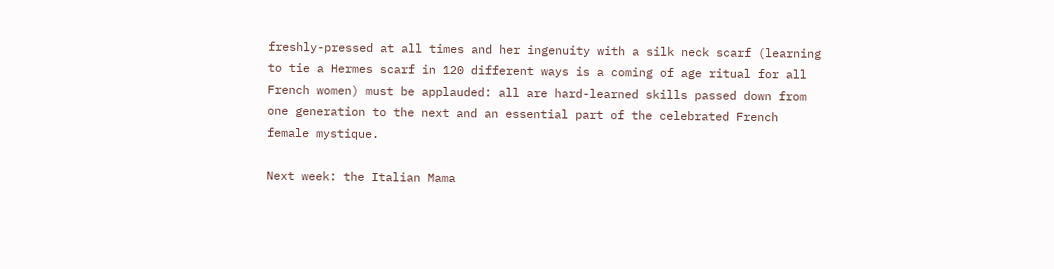freshly-pressed at all times and her ingenuity with a silk neck scarf (learning to tie a Hermes scarf in 120 different ways is a coming of age ritual for all French women) must be applauded: all are hard-learned skills passed down from one generation to the next and an essential part of the celebrated French female mystique.

Next week: the Italian Mama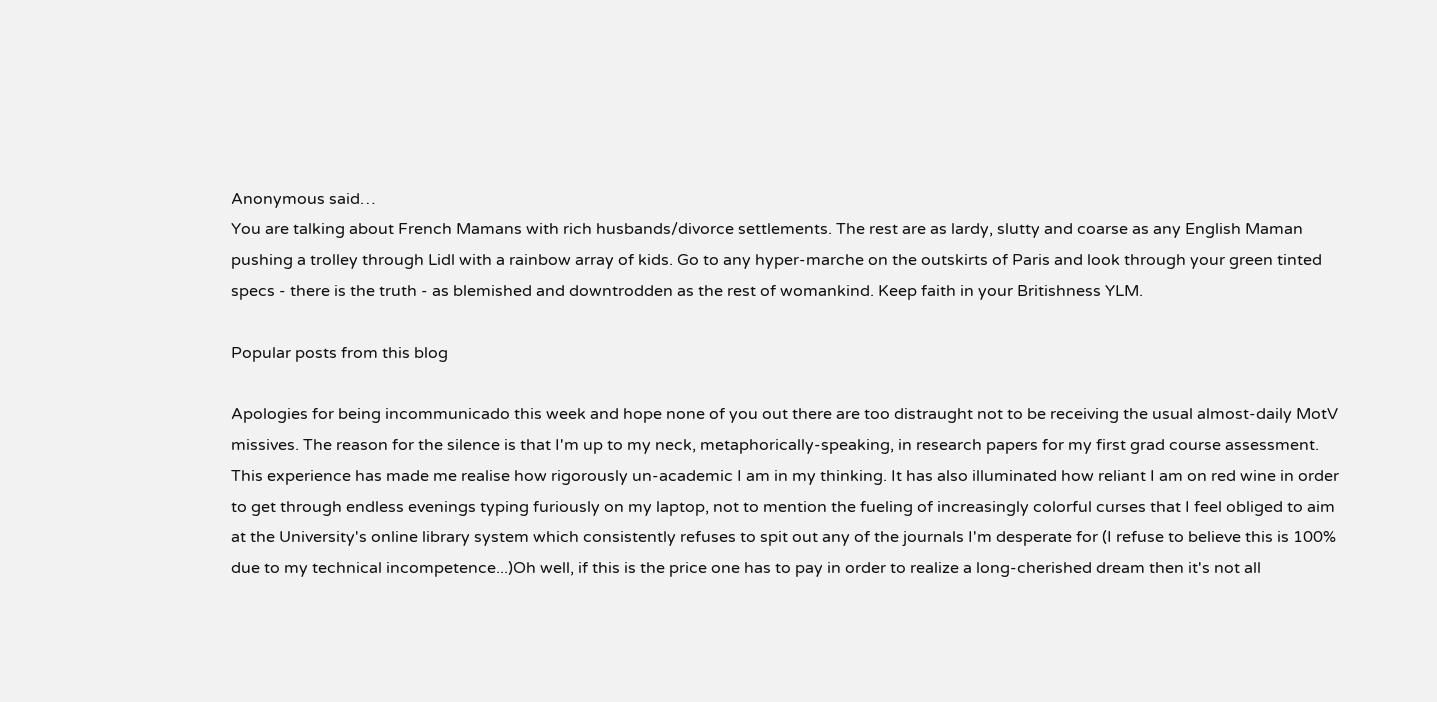Anonymous said…
You are talking about French Mamans with rich husbands/divorce settlements. The rest are as lardy, slutty and coarse as any English Maman pushing a trolley through Lidl with a rainbow array of kids. Go to any hyper-marche on the outskirts of Paris and look through your green tinted specs - there is the truth - as blemished and downtrodden as the rest of womankind. Keep faith in your Britishness YLM.

Popular posts from this blog

Apologies for being incommunicado this week and hope none of you out there are too distraught not to be receiving the usual almost-daily MotV missives. The reason for the silence is that I'm up to my neck, metaphorically-speaking, in research papers for my first grad course assessment. This experience has made me realise how rigorously un-academic I am in my thinking. It has also illuminated how reliant I am on red wine in order to get through endless evenings typing furiously on my laptop, not to mention the fueling of increasingly colorful curses that I feel obliged to aim at the University's online library system which consistently refuses to spit out any of the journals I'm desperate for (I refuse to believe this is 100% due to my technical incompetence...)Oh well, if this is the price one has to pay in order to realize a long-cherished dream then it's not all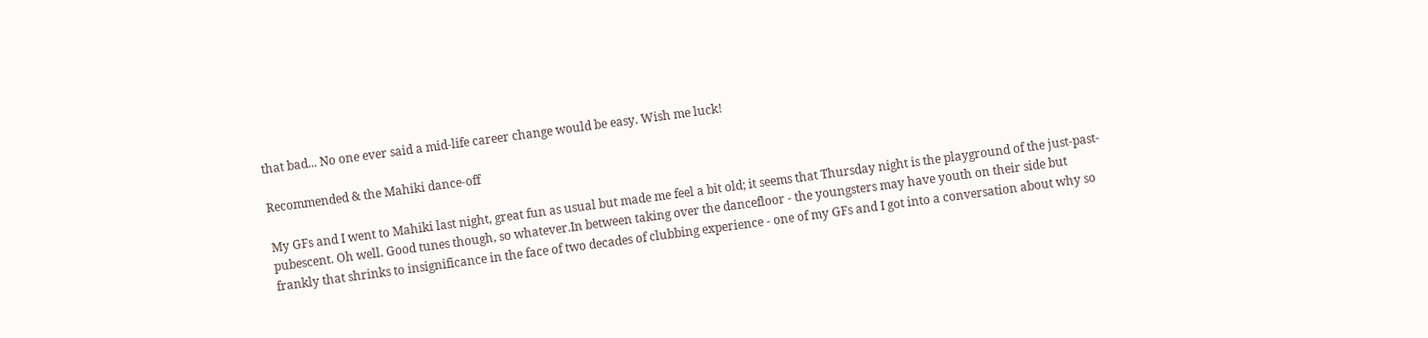that bad... No one ever said a mid-life career change would be easy. Wish me luck!

Recommended & the Mahiki dance-off

My GFs and I went to Mahiki last night, great fun as usual but made me feel a bit old; it seems that Thursday night is the playground of the just-past-pubescent. Oh well. Good tunes though, so whatever.In between taking over the dancefloor - the youngsters may have youth on their side but frankly that shrinks to insignificance in the face of two decades of clubbing experience - one of my GFs and I got into a conversation about why so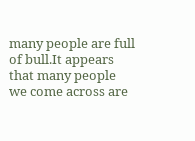many people are full of bull.It appears that many people we come across are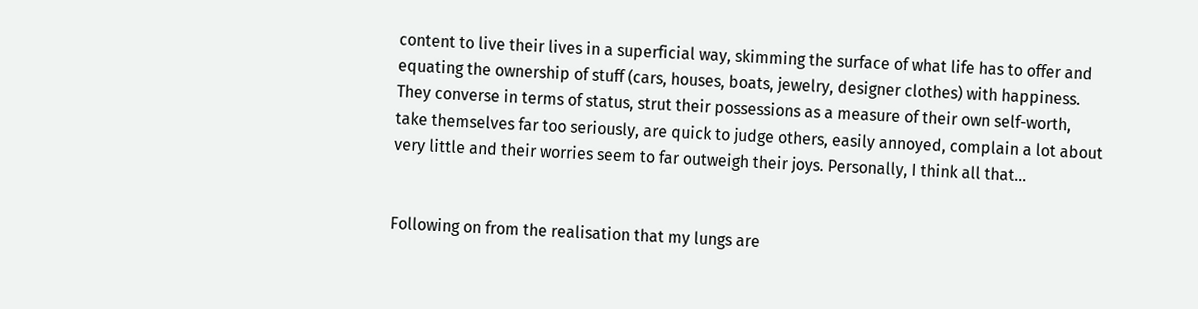content to live their lives in a superficial way, skimming the surface of what life has to offer and equating the ownership of stuff (cars, houses, boats, jewelry, designer clothes) with happiness. They converse in terms of status, strut their possessions as a measure of their own self-worth, take themselves far too seriously, are quick to judge others, easily annoyed, complain a lot about very little and their worries seem to far outweigh their joys. Personally, I think all that…


Following on from the realisation that my lungs are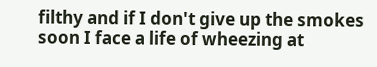filthy and if I don't give up the smokes soon I face a life of wheezing at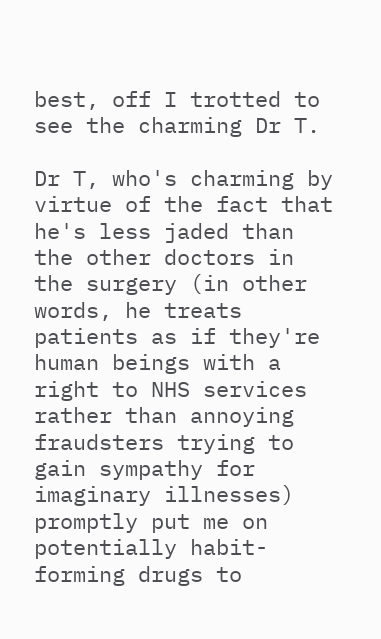best, off I trotted to see the charming Dr T.

Dr T, who's charming by virtue of the fact that he's less jaded than the other doctors in the surgery (in other words, he treats patients as if they're human beings with a right to NHS services rather than annoying fraudsters trying to gain sympathy for imaginary illnesses) promptly put me on potentially habit-forming drugs to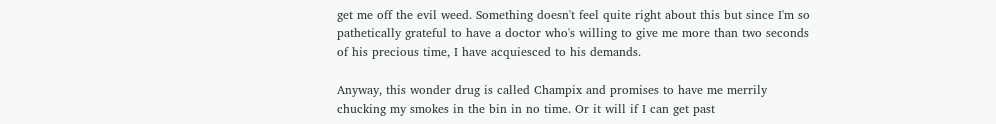get me off the evil weed. Something doesn't feel quite right about this but since I'm so pathetically grateful to have a doctor who's willing to give me more than two seconds of his precious time, I have acquiesced to his demands.

Anyway, this wonder drug is called Champix and promises to have me merrily chucking my smokes in the bin in no time. Or it will if I can get past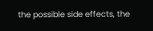the possible side effects, the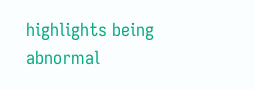highlights being abnormal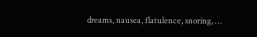dreams, nausea, flatulence, snoring, …